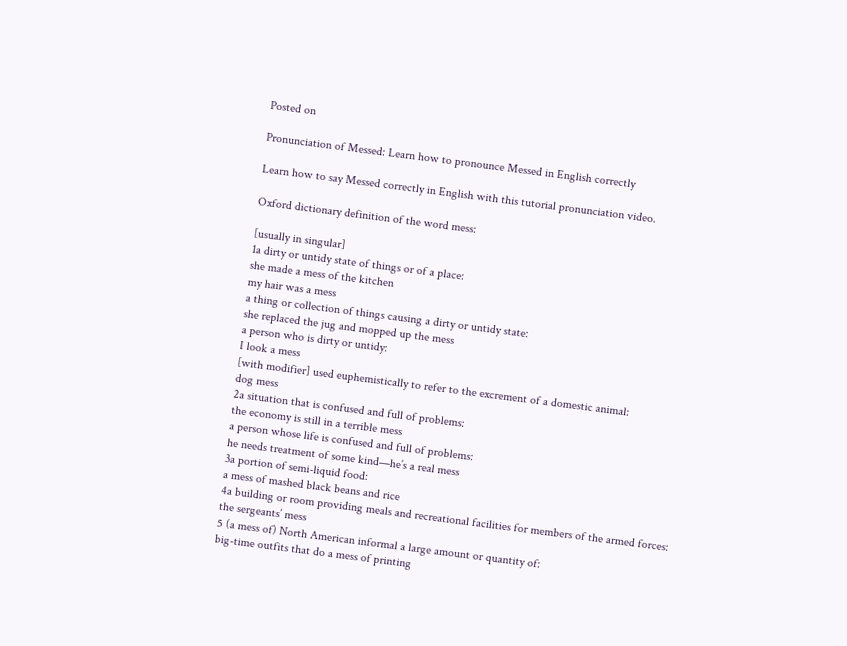Posted on

Pronunciation of Messed: Learn how to pronounce Messed in English correctly

Learn how to say Messed correctly in English with this tutorial pronunciation video.

Oxford dictionary definition of the word mess:

[usually in singular]
1a dirty or untidy state of things or of a place:
she made a mess of the kitchen
my hair was a mess
a thing or collection of things causing a dirty or untidy state:
she replaced the jug and mopped up the mess
a person who is dirty or untidy:
I look a mess
[with modifier] used euphemistically to refer to the excrement of a domestic animal:
dog mess
2a situation that is confused and full of problems:
the economy is still in a terrible mess
a person whose life is confused and full of problems:
he needs treatment of some kind—he’s a real mess
3a portion of semi-liquid food:
a mess of mashed black beans and rice
4a building or room providing meals and recreational facilities for members of the armed forces:
the sergeants’ mess
5 (a mess of) North American informal a large amount or quantity of:
big-time outfits that do a mess of printing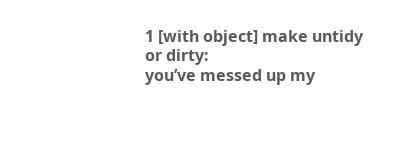1 [with object] make untidy or dirty:
you’ve messed up my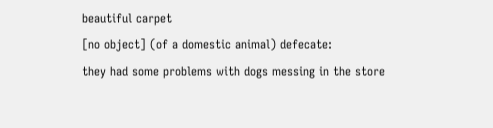beautiful carpet
[no object] (of a domestic animal) defecate:
they had some problems with dogs messing in the store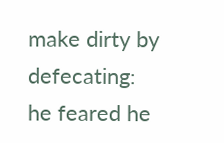make dirty by defecating:
he feared he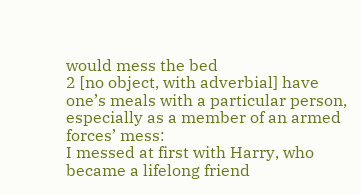would mess the bed
2 [no object, with adverbial] have one’s meals with a particular person, especially as a member of an armed forces’ mess:
I messed at first with Harry, who became a lifelong friend